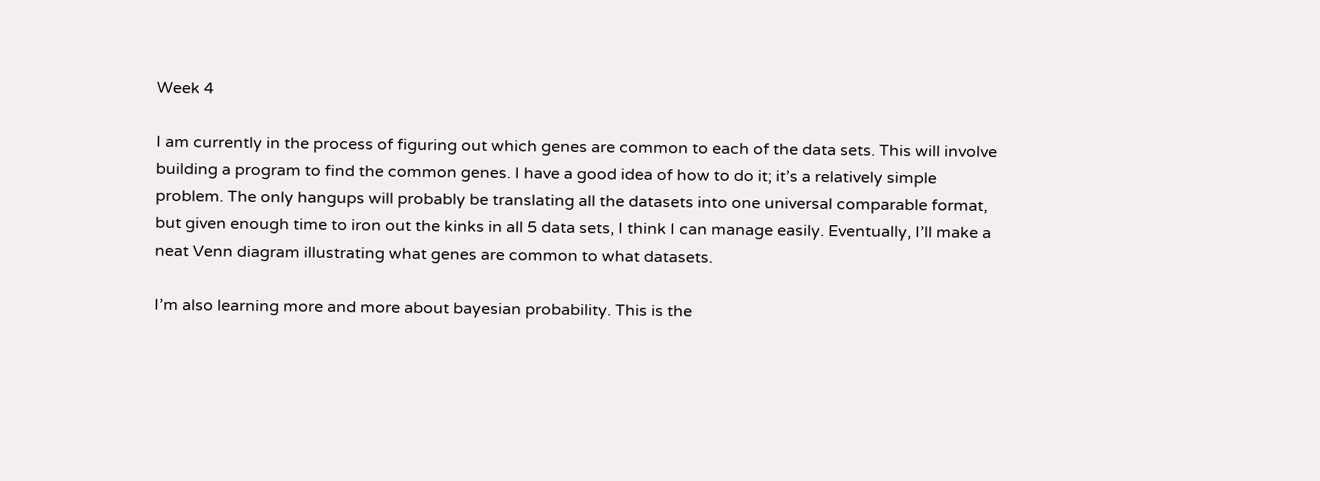Week 4

I am currently in the process of figuring out which genes are common to each of the data sets. This will involve building a program to find the common genes. I have a good idea of how to do it; it’s a relatively simple problem. The only hangups will probably be translating all the datasets into one universal comparable format, but given enough time to iron out the kinks in all 5 data sets, I think I can manage easily. Eventually, I’ll make a neat Venn diagram illustrating what genes are common to what datasets.

I’m also learning more and more about bayesian probability. This is the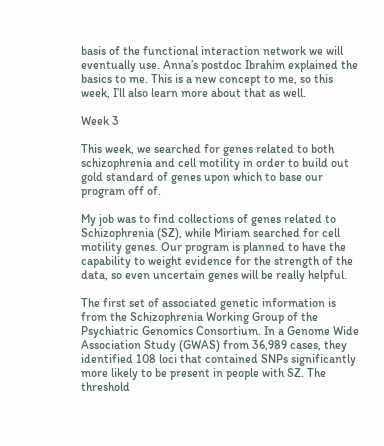basis of the functional interaction network we will eventually use. Anna’s postdoc Ibrahim explained the basics to me. This is a new concept to me, so this week, I’ll also learn more about that as well.

Week 3

This week, we searched for genes related to both schizophrenia and cell motility in order to build out gold standard of genes upon which to base our program off of.

My job was to find collections of genes related to Schizophrenia (SZ), while Miriam searched for cell motility genes. Our program is planned to have the capability to weight evidence for the strength of the data, so even uncertain genes will be really helpful.

The first set of associated genetic information is from the Schizophrenia Working Group of the Psychiatric Genomics Consortium. In a Genome Wide Association Study (GWAS) from 36,989 cases, they identified 108 loci that contained SNPs significantly more likely to be present in people with SZ. The threshold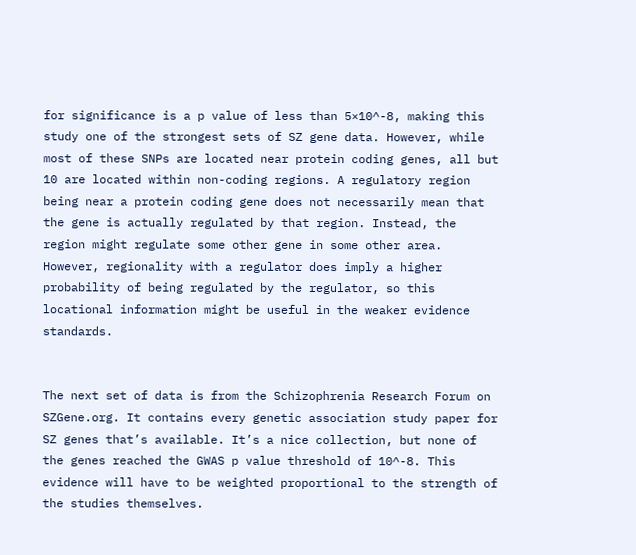for significance is a p value of less than 5×10^-8, making this study one of the strongest sets of SZ gene data. However, while most of these SNPs are located near protein coding genes, all but 10 are located within non-coding regions. A regulatory region being near a protein coding gene does not necessarily mean that the gene is actually regulated by that region. Instead, the region might regulate some other gene in some other area. However, regionality with a regulator does imply a higher probability of being regulated by the regulator, so this locational information might be useful in the weaker evidence standards.


The next set of data is from the Schizophrenia Research Forum on SZGene.org. It contains every genetic association study paper for SZ genes that’s available. It’s a nice collection, but none of the genes reached the GWAS p value threshold of 10^-8. This evidence will have to be weighted proportional to the strength of the studies themselves.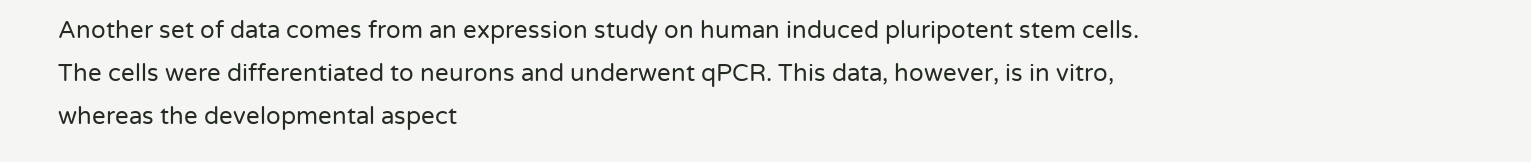Another set of data comes from an expression study on human induced pluripotent stem cells. The cells were differentiated to neurons and underwent qPCR. This data, however, is in vitro, whereas the developmental aspect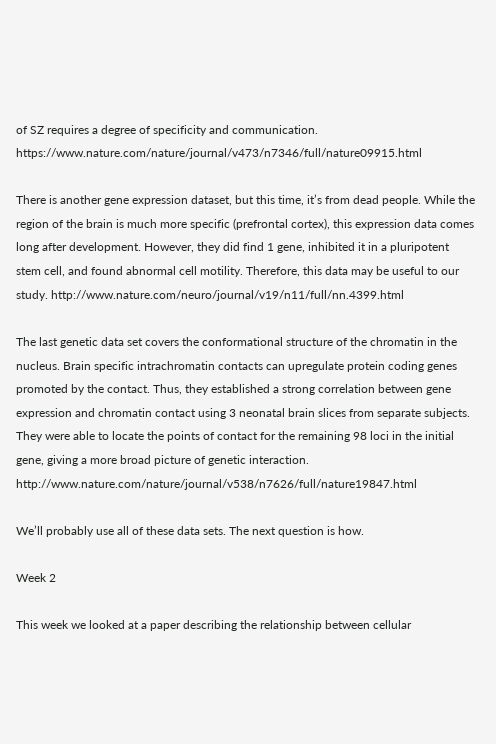of SZ requires a degree of specificity and communication. https://www.nature.com/nature/journal/v473/n7346/full/nature09915.html

There is another gene expression dataset, but this time, it’s from dead people. While the region of the brain is much more specific (prefrontal cortex), this expression data comes long after development. However, they did find 1 gene, inhibited it in a pluripotent stem cell, and found abnormal cell motility. Therefore, this data may be useful to our study. http://www.nature.com/neuro/journal/v19/n11/full/nn.4399.html

The last genetic data set covers the conformational structure of the chromatin in the nucleus. Brain specific intrachromatin contacts can upregulate protein coding genes promoted by the contact. Thus, they established a strong correlation between gene expression and chromatin contact using 3 neonatal brain slices from separate subjects. They were able to locate the points of contact for the remaining 98 loci in the initial gene, giving a more broad picture of genetic interaction. http://www.nature.com/nature/journal/v538/n7626/full/nature19847.html

We’ll probably use all of these data sets. The next question is how.

Week 2

This week we looked at a paper describing the relationship between cellular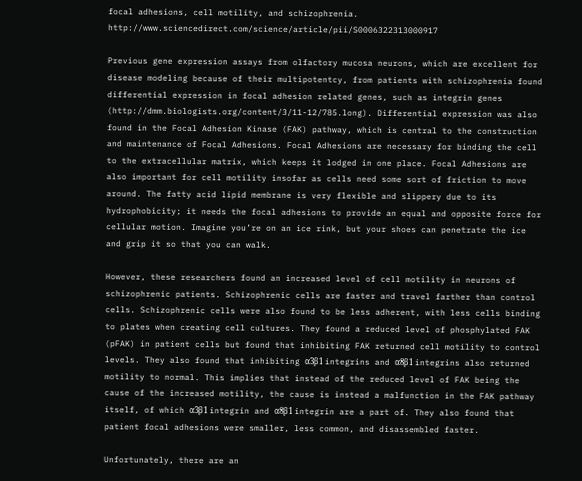focal adhesions, cell motility, and schizophrenia. http://www.sciencedirect.com/science/article/pii/S0006322313000917

Previous gene expression assays from olfactory mucosa neurons, which are excellent for disease modeling because of their multipotentcy, from patients with schizophrenia found differential expression in focal adhesion related genes, such as integrin genes (http://dmm.biologists.org/content/3/11-12/785.long). Differential expression was also found in the Focal Adhesion Kinase (FAK) pathway, which is central to the construction and maintenance of Focal Adhesions. Focal Adhesions are necessary for binding the cell to the extracellular matrix, which keeps it lodged in one place. Focal Adhesions are also important for cell motility insofar as cells need some sort of friction to move around. The fatty acid lipid membrane is very flexible and slippery due to its hydrophobicity; it needs the focal adhesions to provide an equal and opposite force for cellular motion. Imagine you’re on an ice rink, but your shoes can penetrate the ice and grip it so that you can walk.

However, these researchers found an increased level of cell motility in neurons of schizophrenic patients. Schizophrenic cells are faster and travel farther than control cells. Schizophrenic cells were also found to be less adherent, with less cells binding to plates when creating cell cultures. They found a reduced level of phosphylated FAK (pFAK) in patient cells but found that inhibiting FAK returned cell motility to control levels. They also found that inhibiting α3β1 integrins and α8β1 integrins also returned motility to normal. This implies that instead of the reduced level of FAK being the cause of the increased motility, the cause is instead a malfunction in the FAK pathway itself, of which α3β1 integrin and α8β1 integrin are a part of. They also found that patient focal adhesions were smaller, less common, and disassembled faster.

Unfortunately, there are an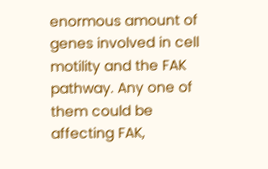enormous amount of genes involved in cell motility and the FAK pathway. Any one of them could be affecting FAK,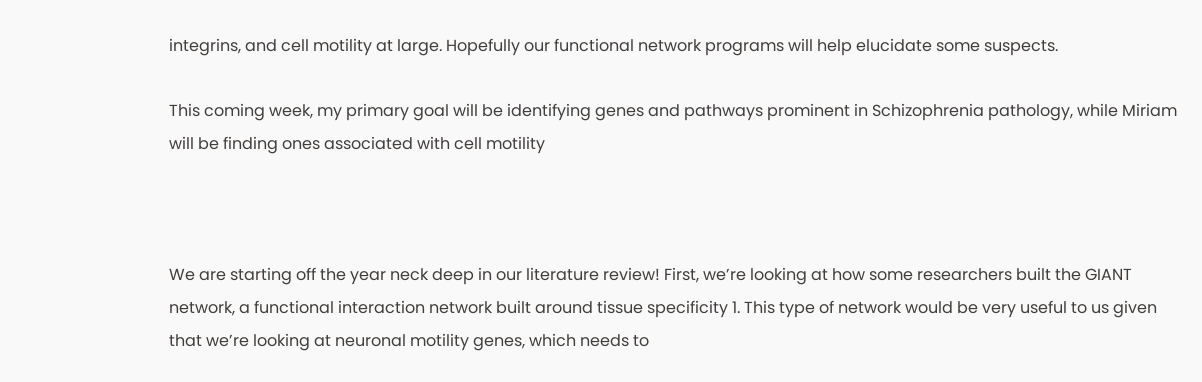integrins, and cell motility at large. Hopefully our functional network programs will help elucidate some suspects.

This coming week, my primary goal will be identifying genes and pathways prominent in Schizophrenia pathology, while Miriam will be finding ones associated with cell motility



We are starting off the year neck deep in our literature review! First, we’re looking at how some researchers built the GIANT network, a functional interaction network built around tissue specificity 1. This type of network would be very useful to us given that we’re looking at neuronal motility genes, which needs to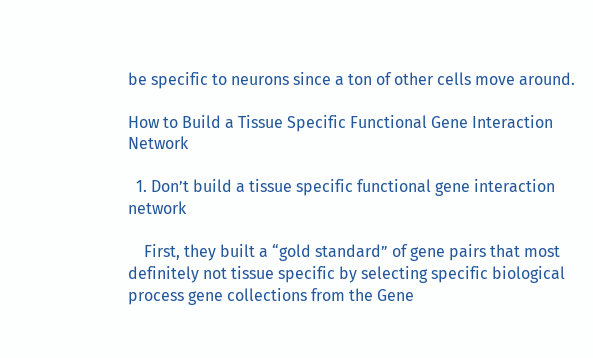be specific to neurons since a ton of other cells move around.

How to Build a Tissue Specific Functional Gene Interaction Network

  1. Don’t build a tissue specific functional gene interaction network

    First, they built a “gold standard” of gene pairs that most definitely not tissue specific by selecting specific biological process gene collections from the Gene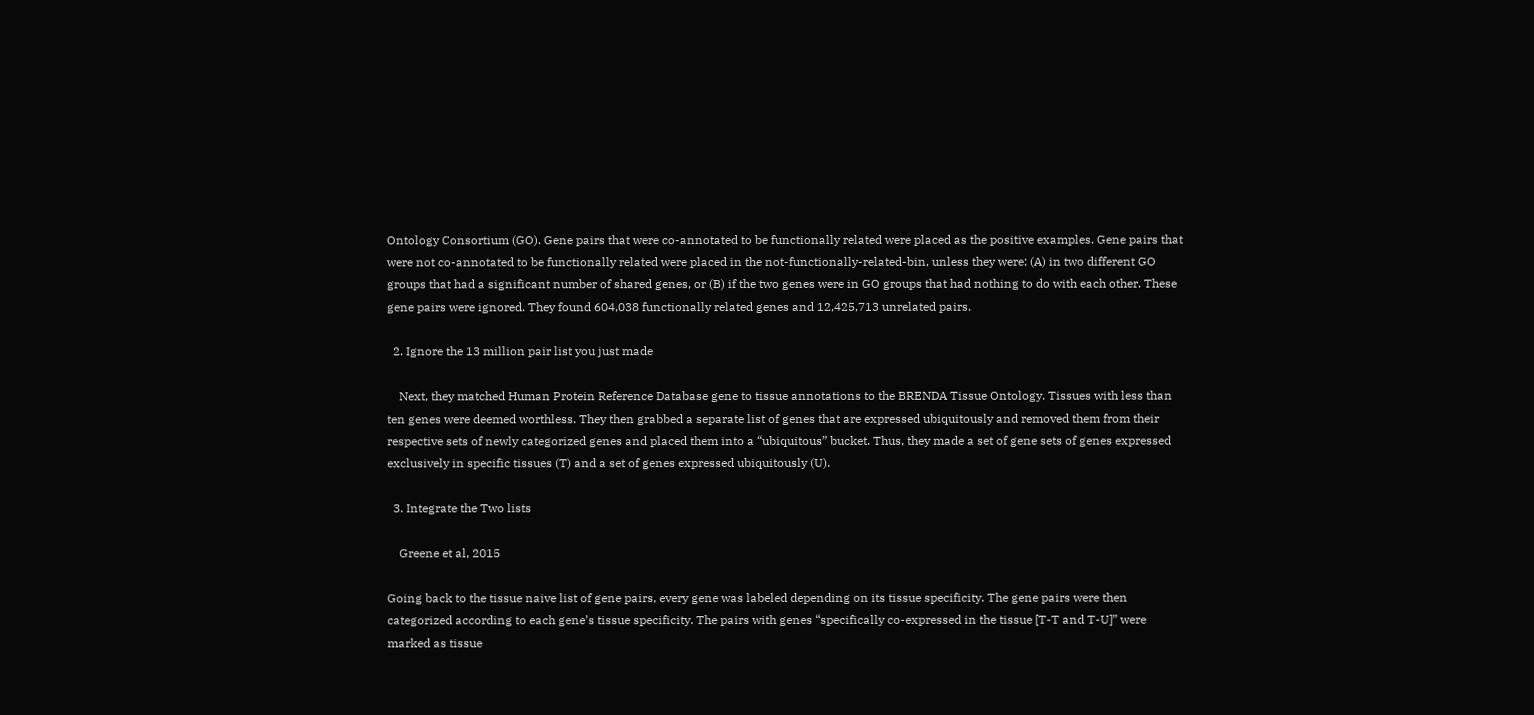Ontology Consortium (GO). Gene pairs that were co-annotated to be functionally related were placed as the positive examples. Gene pairs that were not co-annotated to be functionally related were placed in the not-functionally-related-bin, unless they were: (A) in two different GO groups that had a significant number of shared genes, or (B) if the two genes were in GO groups that had nothing to do with each other. These gene pairs were ignored. They found 604,038 functionally related genes and 12,425,713 unrelated pairs.

  2. Ignore the 13 million pair list you just made

    Next, they matched Human Protein Reference Database gene to tissue annotations to the BRENDA Tissue Ontology. Tissues with less than ten genes were deemed worthless. They then grabbed a separate list of genes that are expressed ubiquitously and removed them from their respective sets of newly categorized genes and placed them into a “ubiquitous” bucket. Thus, they made a set of gene sets of genes expressed exclusively in specific tissues (T) and a set of genes expressed ubiquitously (U).

  3. Integrate the Two lists

    Greene et al, 2015

Going back to the tissue naive list of gene pairs, every gene was labeled depending on its tissue specificity. The gene pairs were then categorized according to each gene’s tissue specificity. The pairs with genes “specifically co-expressed in the tissue [T-T and T-U]” were marked as tissue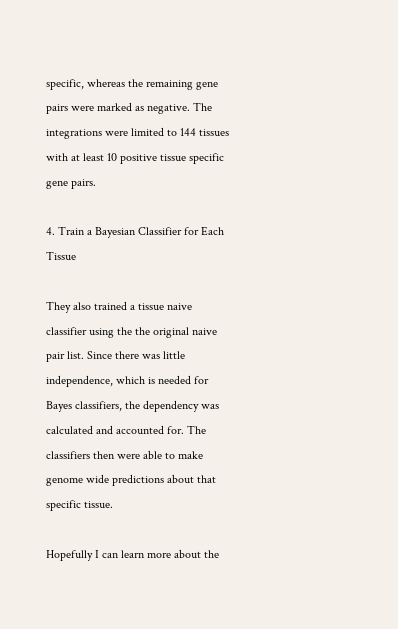specific, whereas the remaining gene pairs were marked as negative. The integrations were limited to 144 tissues with at least 10 positive tissue specific gene pairs.

4. Train a Bayesian Classifier for Each Tissue

They also trained a tissue naive classifier using the the original naive pair list. Since there was little independence, which is needed for Bayes classifiers, the dependency was calculated and accounted for. The classifiers then were able to make genome wide predictions about that specific tissue.

Hopefully I can learn more about the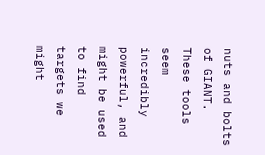nuts and bolts of GIANT. These tools seem incredibly powerful, and might be used to find targets we might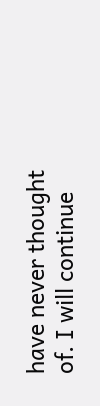have never thought of. I will continue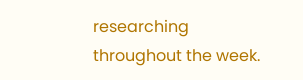researching throughout the week.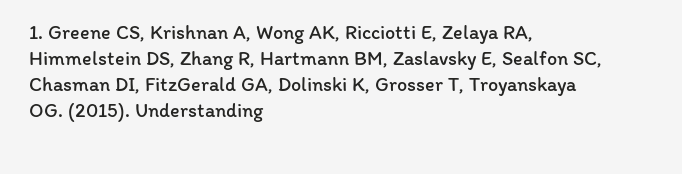1. Greene CS, Krishnan A, Wong AK, Ricciotti E, Zelaya RA, Himmelstein DS, Zhang R, Hartmann BM, Zaslavsky E, Sealfon SC, Chasman DI, FitzGerald GA, Dolinski K, Grosser T, Troyanskaya OG. (2015). Understanding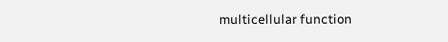multicellular function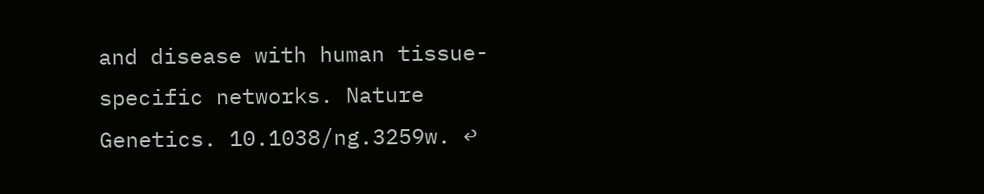and disease with human tissue-specific networks. Nature Genetics. 10.1038/ng.3259w. ↩